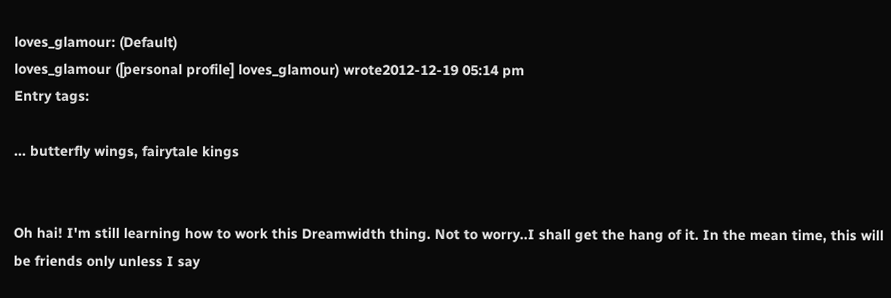loves_glamour: (Default)
loves_glamour ([personal profile] loves_glamour) wrote2012-12-19 05:14 pm
Entry tags:

... butterfly wings, fairytale kings


Oh hai! I'm still learning how to work this Dreamwidth thing. Not to worry..I shall get the hang of it. In the mean time, this will be friends only unless I say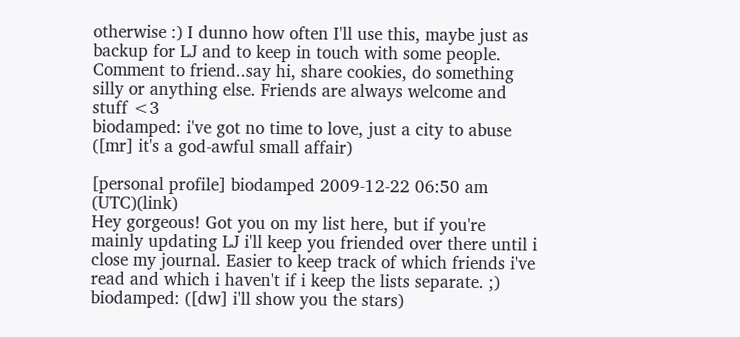otherwise :) I dunno how often I'll use this, maybe just as backup for LJ and to keep in touch with some people. Comment to friend..say hi, share cookies, do something silly or anything else. Friends are always welcome and stuff <3
biodamped: i've got no time to love, just a city to abuse ([mr] it's a god-awful small affair)

[personal profile] biodamped 2009-12-22 06:50 am (UTC)(link)
Hey gorgeous! Got you on my list here, but if you're mainly updating LJ i'll keep you friended over there until i close my journal. Easier to keep track of which friends i've read and which i haven't if i keep the lists separate. ;)
biodamped: ([dw] i'll show you the stars)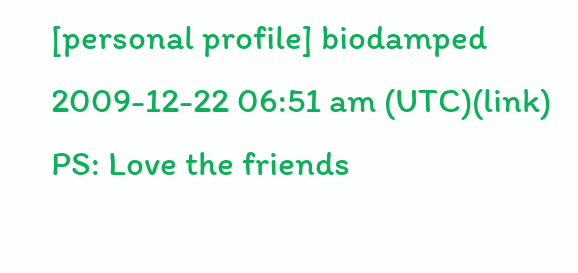[personal profile] biodamped 2009-12-22 06:51 am (UTC)(link)
PS: Love the friends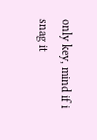only key, mind if i snag it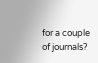for a couple of journals?